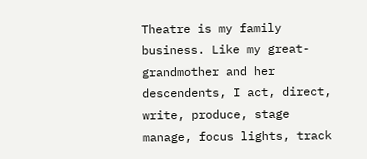Theatre is my family business. Like my great-grandmother and her descendents, I act, direct, write, produce, stage manage, focus lights, track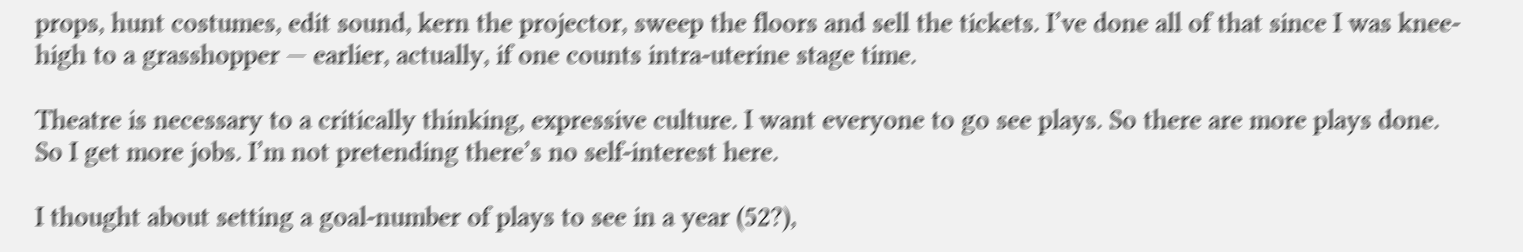props, hunt costumes, edit sound, kern the projector, sweep the floors and sell the tickets. I’ve done all of that since I was knee-high to a grasshopper — earlier, actually, if one counts intra-uterine stage time.

Theatre is necessary to a critically thinking, expressive culture. I want everyone to go see plays. So there are more plays done. So I get more jobs. I’m not pretending there’s no self-interest here.

I thought about setting a goal-number of plays to see in a year (52?),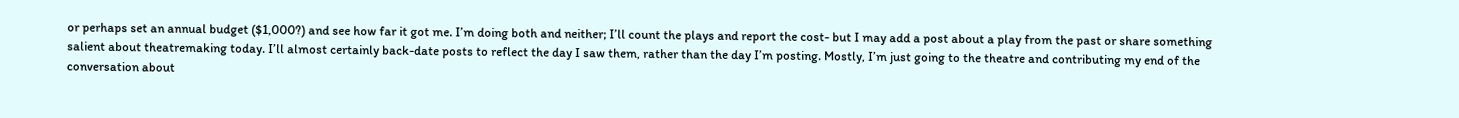or perhaps set an annual budget ($1,000?) and see how far it got me. I’m doing both and neither; I’ll count the plays and report the cost- but I may add a post about a play from the past or share something salient about theatremaking today. I’ll almost certainly back-date posts to reflect the day I saw them, rather than the day I’m posting. Mostly, I’m just going to the theatre and contributing my end of the conversation about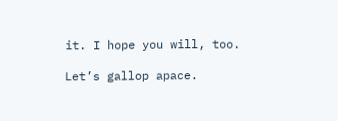it. I hope you will, too.

Let’s gallop apace.